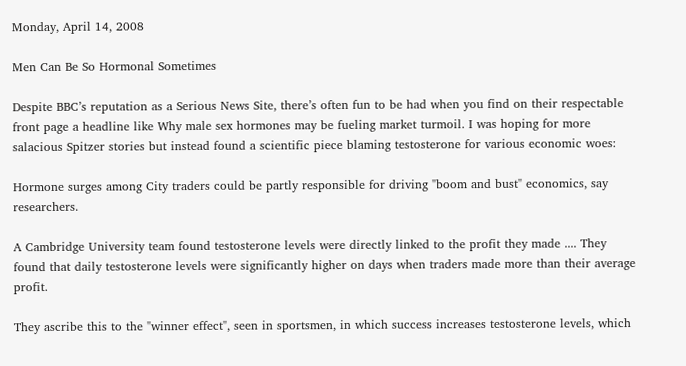Monday, April 14, 2008

Men Can Be So Hormonal Sometimes

Despite BBC’s reputation as a Serious News Site, there’s often fun to be had when you find on their respectable front page a headline like Why male sex hormones may be fueling market turmoil. I was hoping for more salacious Spitzer stories but instead found a scientific piece blaming testosterone for various economic woes:

Hormone surges among City traders could be partly responsible for driving "boom and bust" economics, say researchers.

A Cambridge University team found testosterone levels were directly linked to the profit they made .... They found that daily testosterone levels were significantly higher on days when traders made more than their average profit.

They ascribe this to the "winner effect", seen in sportsmen, in which success increases testosterone levels, which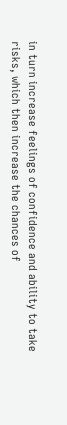in turn increase feelings of confidence and ability to take risks, which then increase the chances of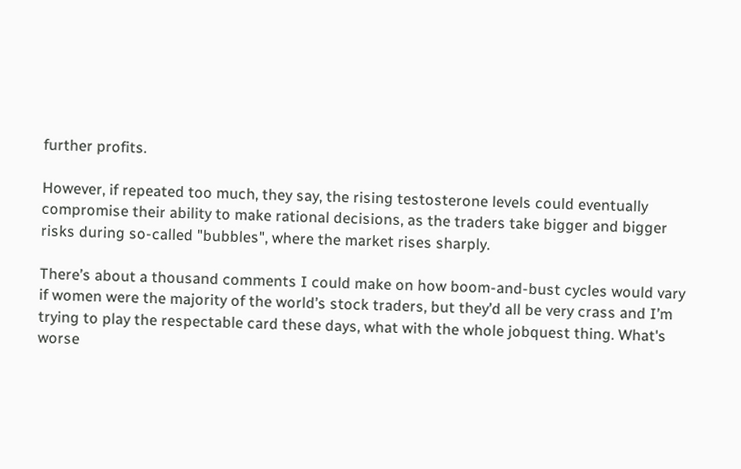further profits.

However, if repeated too much, they say, the rising testosterone levels could eventually compromise their ability to make rational decisions, as the traders take bigger and bigger risks during so-called "bubbles", where the market rises sharply.

There’s about a thousand comments I could make on how boom-and-bust cycles would vary if women were the majority of the world’s stock traders, but they’d all be very crass and I’m trying to play the respectable card these days, what with the whole jobquest thing. What's worse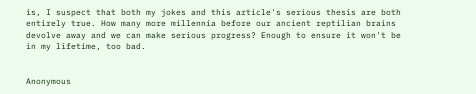is, I suspect that both my jokes and this article's serious thesis are both entirely true. How many more millennia before our ancient reptilian brains devolve away and we can make serious progress? Enough to ensure it won't be in my lifetime, too bad.


Anonymous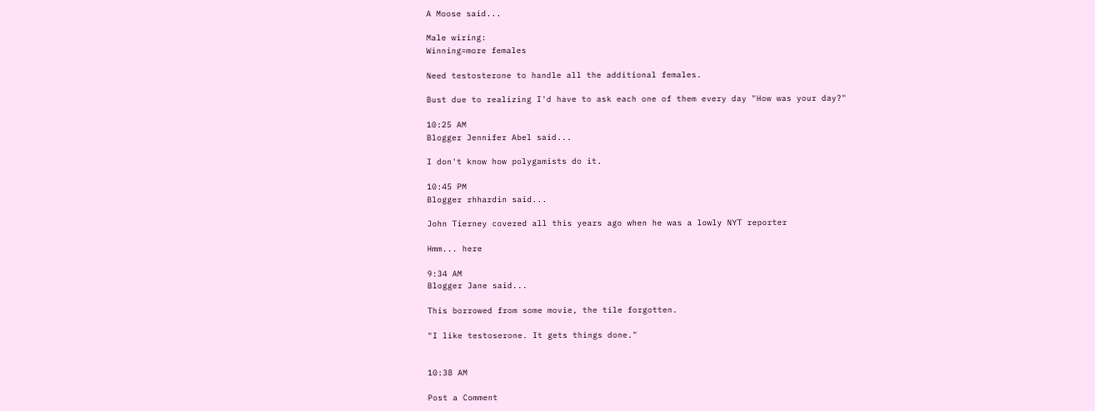A Moose said...

Male wiring:
Winning=more females

Need testosterone to handle all the additional females.

Bust due to realizing I'd have to ask each one of them every day "How was your day?"

10:25 AM
Blogger Jennifer Abel said...

I don't know how polygamists do it.

10:45 PM
Blogger rhhardin said...

John Tierney covered all this years ago when he was a lowly NYT reporter

Hmm... here

9:34 AM
Blogger Jane said...

This borrowed from some movie, the tile forgotten.

"I like testoserone. It gets things done."


10:38 AM

Post a Comment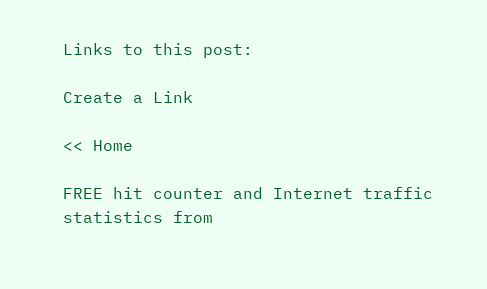Links to this post:

Create a Link

<< Home

FREE hit counter and Internet traffic statistics from